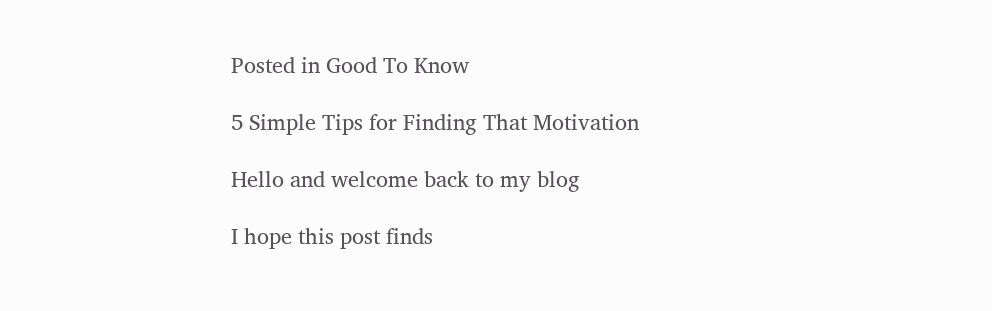Posted in Good To Know

5 Simple Tips for Finding That Motivation

Hello and welcome back to my blog

I hope this post finds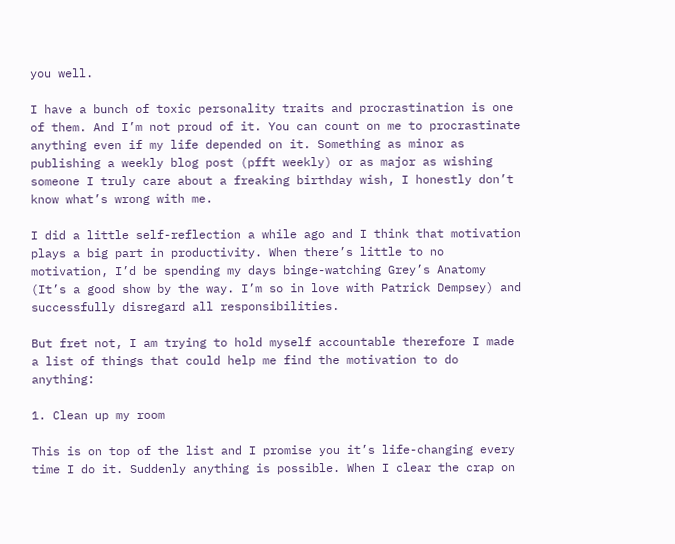you well.

I have a bunch of toxic personality traits and procrastination is one of them. And I’m not proud of it. You can count on me to procrastinate anything even if my life depended on it. Something as minor as publishing a weekly blog post (pfft weekly) or as major as wishing someone I truly care about a freaking birthday wish, I honestly don’t know what’s wrong with me.

I did a little self-reflection a while ago and I think that motivation plays a big part in productivity. When there’s little to no motivation, I’d be spending my days binge-watching Grey’s Anatomy (It’s a good show by the way. I’m so in love with Patrick Dempsey) and successfully disregard all responsibilities.

But fret not, I am trying to hold myself accountable therefore I made a list of things that could help me find the motivation to do anything:

1. Clean up my room

This is on top of the list and I promise you it’s life-changing every time I do it. Suddenly anything is possible. When I clear the crap on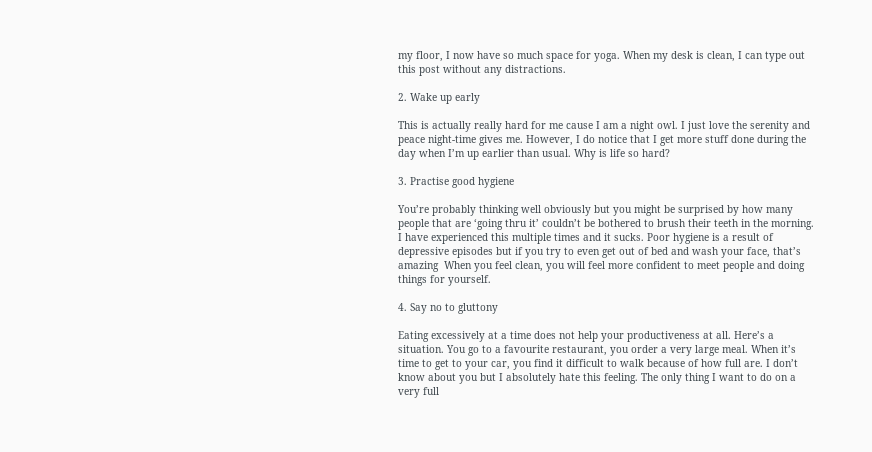my floor, I now have so much space for yoga. When my desk is clean, I can type out this post without any distractions.

2. Wake up early

This is actually really hard for me cause I am a night owl. I just love the serenity and peace night-time gives me. However, I do notice that I get more stuff done during the day when I’m up earlier than usual. Why is life so hard?

3. Practise good hygiene

You’re probably thinking well obviously but you might be surprised by how many people that are ‘going thru it’ couldn’t be bothered to brush their teeth in the morning. I have experienced this multiple times and it sucks. Poor hygiene is a result of depressive episodes but if you try to even get out of bed and wash your face, that’s amazing  When you feel clean, you will feel more confident to meet people and doing things for yourself.

4. Say no to gluttony

Eating excessively at a time does not help your productiveness at all. Here’s a situation. You go to a favourite restaurant, you order a very large meal. When it’s time to get to your car, you find it difficult to walk because of how full are. I don’t know about you but I absolutely hate this feeling. The only thing I want to do on a very full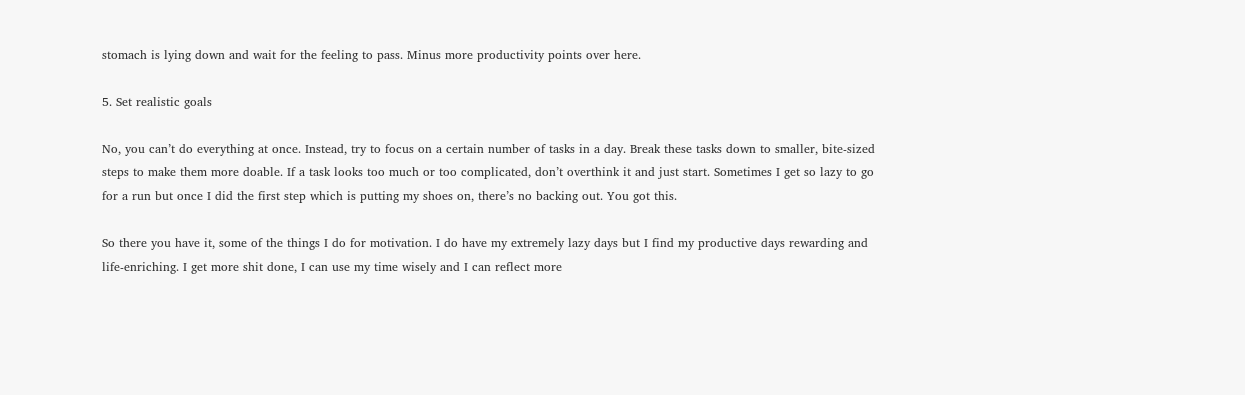stomach is lying down and wait for the feeling to pass. Minus more productivity points over here.

5. Set realistic goals

No, you can’t do everything at once. Instead, try to focus on a certain number of tasks in a day. Break these tasks down to smaller, bite-sized steps to make them more doable. If a task looks too much or too complicated, don’t overthink it and just start. Sometimes I get so lazy to go for a run but once I did the first step which is putting my shoes on, there’s no backing out. You got this.

So there you have it, some of the things I do for motivation. I do have my extremely lazy days but I find my productive days rewarding and life-enriching. I get more shit done, I can use my time wisely and I can reflect more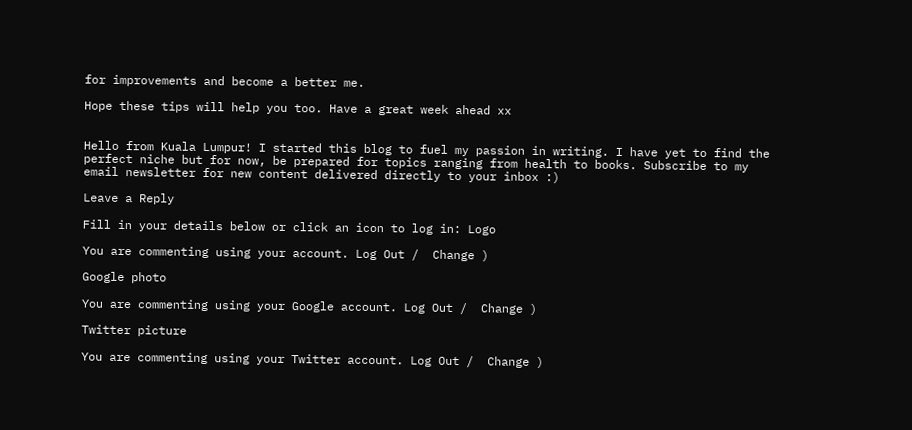for improvements and become a better me.

Hope these tips will help you too. Have a great week ahead xx


Hello from Kuala Lumpur! I started this blog to fuel my passion in writing. I have yet to find the perfect niche but for now, be prepared for topics ranging from health to books. Subscribe to my email newsletter for new content delivered directly to your inbox :)

Leave a Reply

Fill in your details below or click an icon to log in: Logo

You are commenting using your account. Log Out /  Change )

Google photo

You are commenting using your Google account. Log Out /  Change )

Twitter picture

You are commenting using your Twitter account. Log Out /  Change )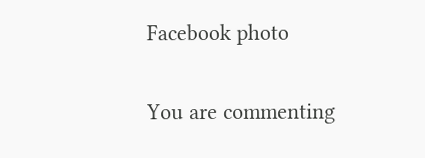Facebook photo

You are commenting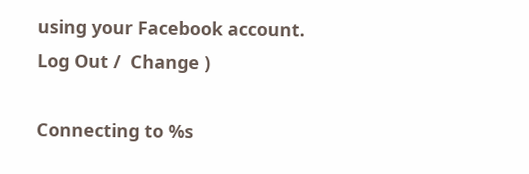using your Facebook account. Log Out /  Change )

Connecting to %s